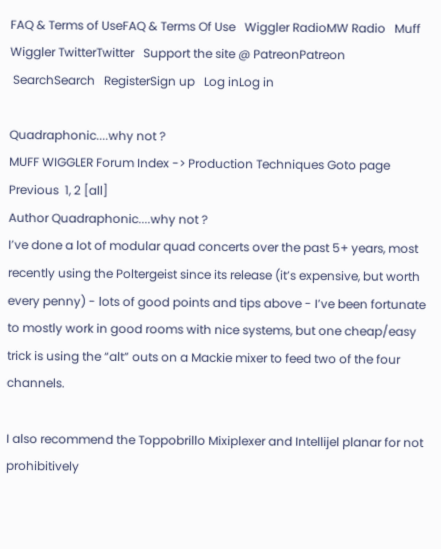FAQ & Terms of UseFAQ & Terms Of Use   Wiggler RadioMW Radio   Muff Wiggler TwitterTwitter   Support the site @ PatreonPatreon
 SearchSearch   RegisterSign up   Log inLog in

Quadraphonic....why not ?
MUFF WIGGLER Forum Index -> Production Techniques Goto page Previous  1, 2 [all]
Author Quadraphonic....why not ?
I’ve done a lot of modular quad concerts over the past 5+ years, most recently using the Poltergeist since its release (it’s expensive, but worth every penny) - lots of good points and tips above - I’ve been fortunate to mostly work in good rooms with nice systems, but one cheap/easy trick is using the “alt” outs on a Mackie mixer to feed two of the four channels.

I also recommend the Toppobrillo Mixiplexer and Intellijel planar for not prohibitively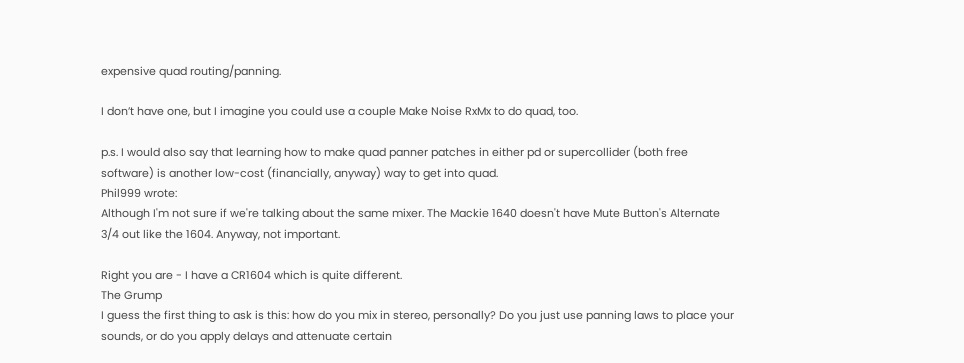expensive quad routing/panning.

I don’t have one, but I imagine you could use a couple Make Noise RxMx to do quad, too.

p.s. I would also say that learning how to make quad panner patches in either pd or supercollider (both free software) is another low-cost (financially, anyway) way to get into quad.
Phil999 wrote:
Although I'm not sure if we're talking about the same mixer. The Mackie 1640 doesn't have Mute Button's Alternate 3/4 out like the 1604. Anyway, not important.

Right you are - I have a CR1604 which is quite different.
The Grump
I guess the first thing to ask is this: how do you mix in stereo, personally? Do you just use panning laws to place your sounds, or do you apply delays and attenuate certain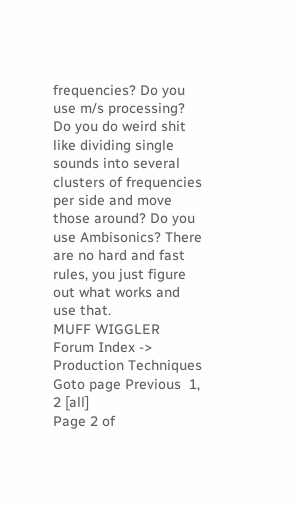frequencies? Do you use m/s processing? Do you do weird shit like dividing single sounds into several clusters of frequencies per side and move those around? Do you use Ambisonics? There are no hard and fast rules, you just figure out what works and use that.
MUFF WIGGLER Forum Index -> Production Techniques Goto page Previous  1, 2 [all]
Page 2 of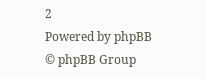2
Powered by phpBB © phpBB Group